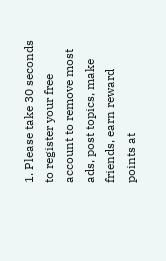1. Please take 30 seconds to register your free account to remove most ads, post topics, make friends, earn reward points at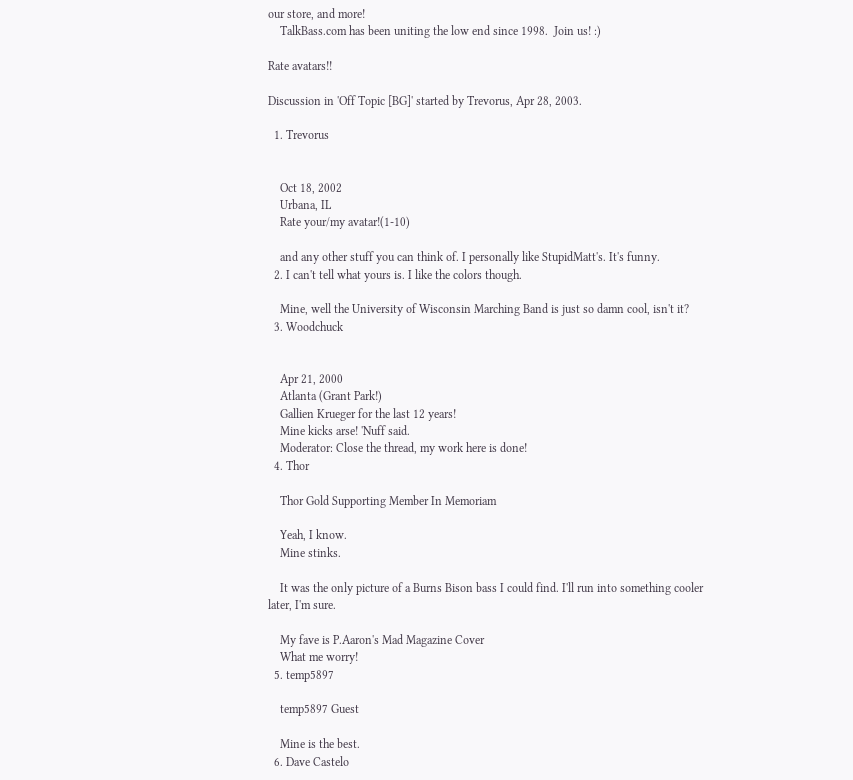our store, and more!
    TalkBass.com has been uniting the low end since 1998.  Join us! :)

Rate avatars!!

Discussion in 'Off Topic [BG]' started by Trevorus, Apr 28, 2003.

  1. Trevorus


    Oct 18, 2002
    Urbana, IL
    Rate your/my avatar!(1-10)

    and any other stuff you can think of. I personally like StupidMatt's. It's funny.
  2. I can't tell what yours is. I like the colors though.

    Mine, well the University of Wisconsin Marching Band is just so damn cool, isn't it?
  3. Woodchuck


    Apr 21, 2000
    Atlanta (Grant Park!)
    Gallien Krueger for the last 12 years!
    Mine kicks arse! 'Nuff said.
    Moderator: Close the thread, my work here is done!
  4. Thor

    Thor Gold Supporting Member In Memoriam

    Yeah, I know.
    Mine stinks.

    It was the only picture of a Burns Bison bass I could find. I'll run into something cooler later, I'm sure.

    My fave is P.Aaron's Mad Magazine Cover
    What me worry!
  5. temp5897

    temp5897 Guest

    Mine is the best.
  6. Dave Castelo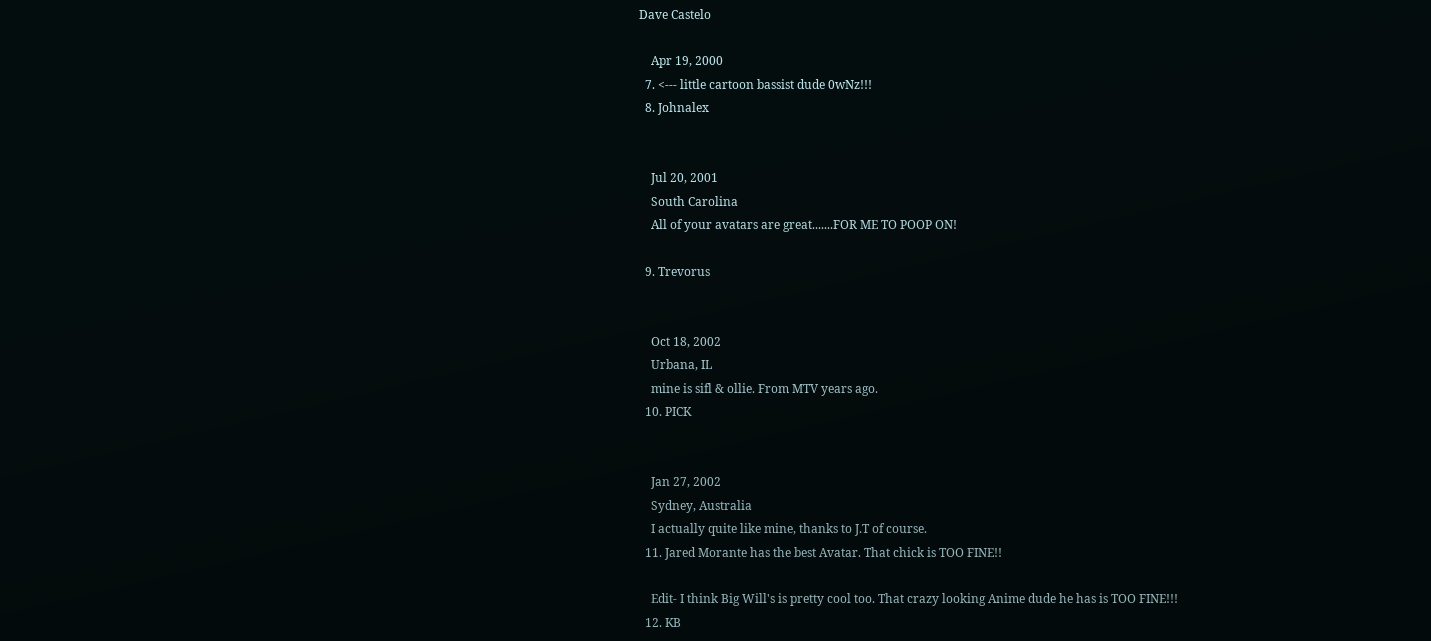Dave Castelo

    Apr 19, 2000
  7. <--- little cartoon bassist dude 0wNz!!!
  8. Johnalex


    Jul 20, 2001
    South Carolina
    All of your avatars are great.......FOR ME TO POOP ON!

  9. Trevorus


    Oct 18, 2002
    Urbana, IL
    mine is sifl & ollie. From MTV years ago.
  10. PICK


    Jan 27, 2002
    Sydney, Australia
    I actually quite like mine, thanks to J.T of course.
  11. Jared Morante has the best Avatar. That chick is TOO FINE!!

    Edit- I think Big Will's is pretty cool too. That crazy looking Anime dude he has is TOO FINE!!!
  12. KB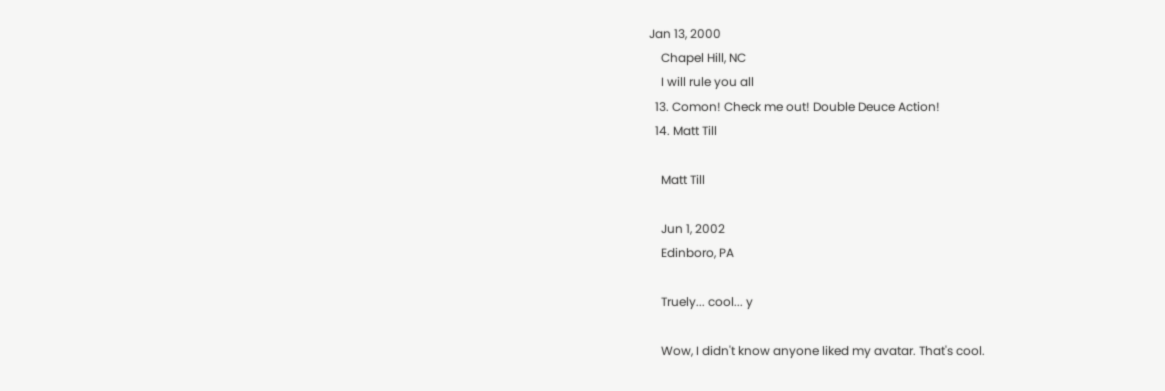Jan 13, 2000
    Chapel Hill, NC
    I will rule you all
  13. Comon! Check me out! Double Deuce Action!
  14. Matt Till

    Matt Till

    Jun 1, 2002
    Edinboro, PA

    Truely... cool... y

    Wow, I didn't know anyone liked my avatar. That's cool.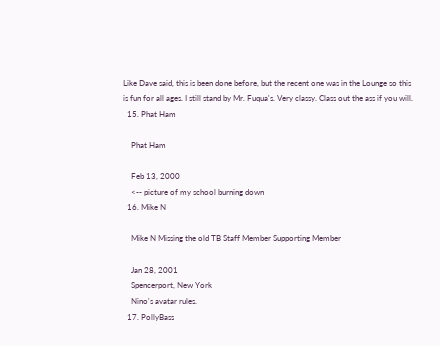Like Dave said, this is been done before, but the recent one was in the Lounge so this is fun for all ages. I still stand by Mr. Fuqua's. Very classy. Class out the ass if you will.
  15. Phat Ham

    Phat Ham

    Feb 13, 2000
    <-- picture of my school burning down
  16. Mike N

    Mike N Missing the old TB Staff Member Supporting Member

    Jan 28, 2001
    Spencerport, New York
    Nino's avatar rules.
  17. PollyBass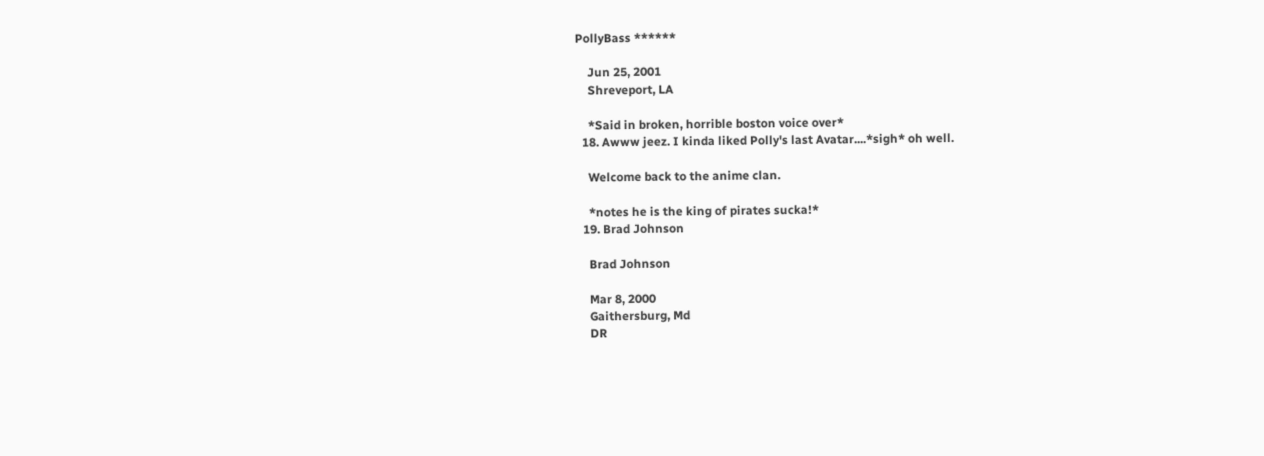PollyBass ******

    Jun 25, 2001
    Shreveport, LA

    *Said in broken, horrible boston voice over*
  18. Awww jeez. I kinda liked Polly's last Avatar....*sigh* oh well.

    Welcome back to the anime clan.

    *notes he is the king of pirates sucka!*
  19. Brad Johnson

    Brad Johnson

    Mar 8, 2000
    Gaithersburg, Md
    DR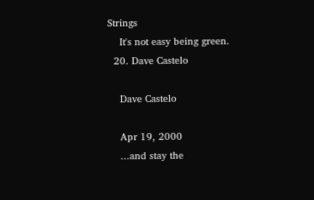Strings
    It's not easy being green.
  20. Dave Castelo

    Dave Castelo

    Apr 19, 2000
    ...and stay the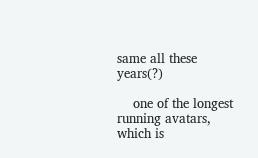same all these years(?)

    one of the longest running avatars, which is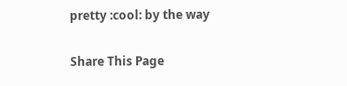pretty :cool: by the way

Share This Page